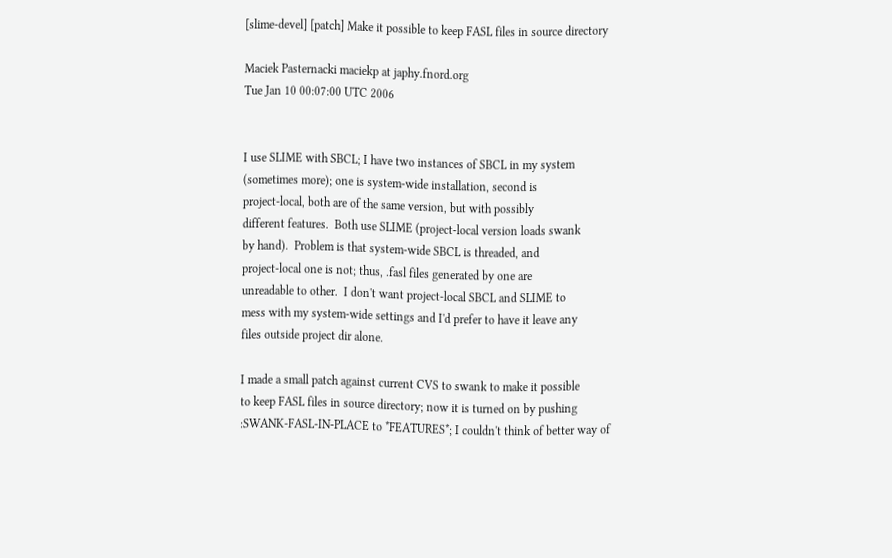[slime-devel] [patch] Make it possible to keep FASL files in source directory

Maciek Pasternacki maciekp at japhy.fnord.org
Tue Jan 10 00:07:00 UTC 2006


I use SLIME with SBCL; I have two instances of SBCL in my system
(sometimes more); one is system-wide installation, second is
project-local, both are of the same version, but with possibly
different features.  Both use SLIME (project-local version loads swank
by hand).  Problem is that system-wide SBCL is threaded, and
project-local one is not; thus, .fasl files generated by one are
unreadable to other.  I don't want project-local SBCL and SLIME to
mess with my system-wide settings and I'd prefer to have it leave any
files outside project dir alone.

I made a small patch against current CVS to swank to make it possible
to keep FASL files in source directory; now it is turned on by pushing
:SWANK-FASL-IN-PLACE to *FEATURES*; I couldn't think of better way of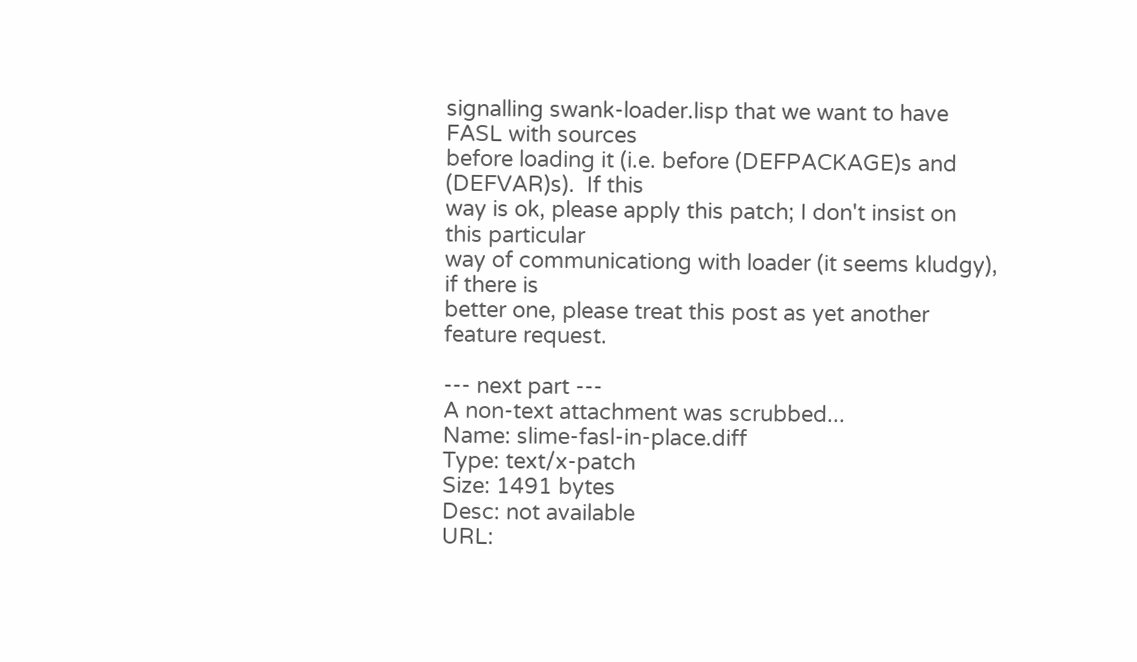signalling swank-loader.lisp that we want to have FASL with sources
before loading it (i.e. before (DEFPACKAGE)s and (DEFVAR)s).  If this
way is ok, please apply this patch; I don't insist on this particular
way of communicationg with loader (it seems kludgy), if there is
better one, please treat this post as yet another feature request.

--- next part ---
A non-text attachment was scrubbed...
Name: slime-fasl-in-place.diff
Type: text/x-patch
Size: 1491 bytes
Desc: not available
URL: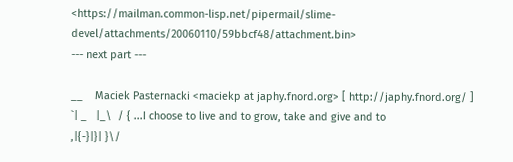<https://mailman.common-lisp.net/pipermail/slime-devel/attachments/20060110/59bbcf48/attachment.bin>
--- next part ---

__    Maciek Pasternacki <maciekp at japhy.fnord.org> [ http://japhy.fnord.org/ ]
`| _   |_\  / { ...I choose to live and to grow, take and give and to
,|{-}|}| }\/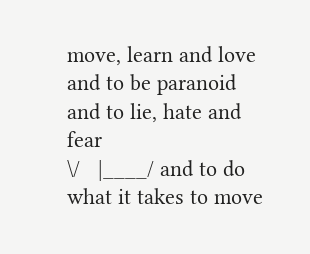move, learn and love and to be paranoid and to lie, hate and fear
\/   |____/ and to do what it takes to move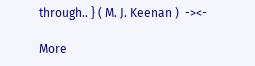through.. } ( M. J. Keenan )  -><-

More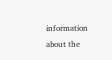information about the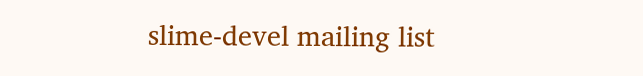slime-devel mailing list